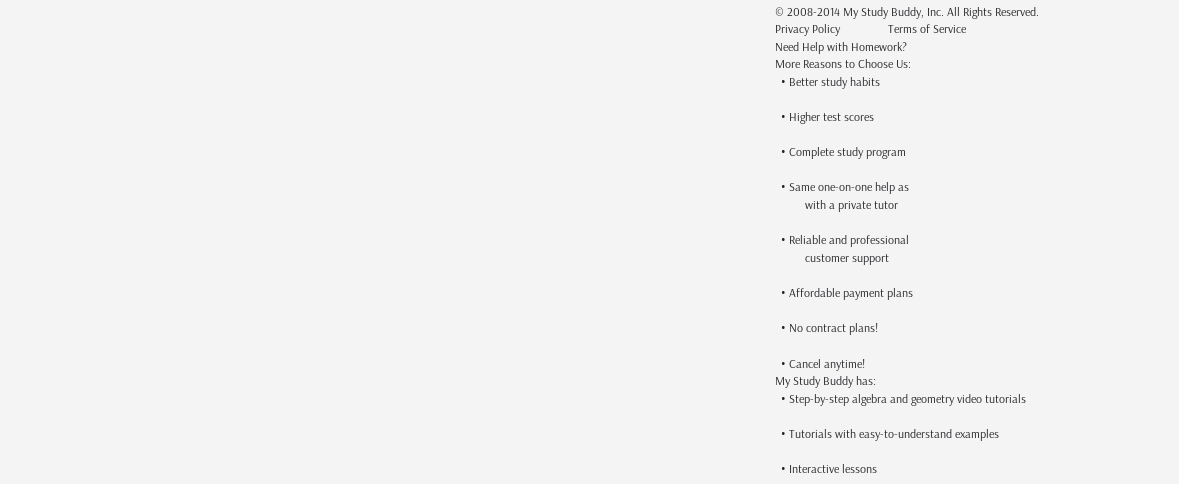© 2008-2014 My Study Buddy, Inc. All Rights Reserved.
Privacy Policy                Terms of Service
Need Help with Homework?
More Reasons to Choose Us:
  • Better study habits

  • Higher test scores

  • Complete study program

  • Same one-on-one help as
          with a private tutor

  • Reliable and professional
          customer support

  • Affordable payment plans

  • No contract plans!

  • Cancel anytime!
My Study Buddy has:
  • Step-by-step algebra and geometry video tutorials

  • Tutorials with easy-to-understand examples

  • Interactive lessons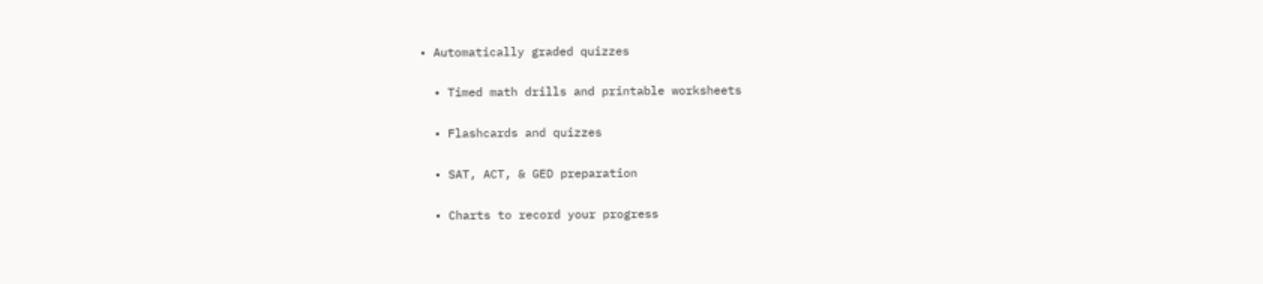• Automatically graded quizzes

  • Timed math drills and printable worksheets

  • Flashcards and quizzes

  • SAT, ACT, & GED preparation

  • Charts to record your progress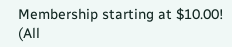Membership starting at $10.00!
(All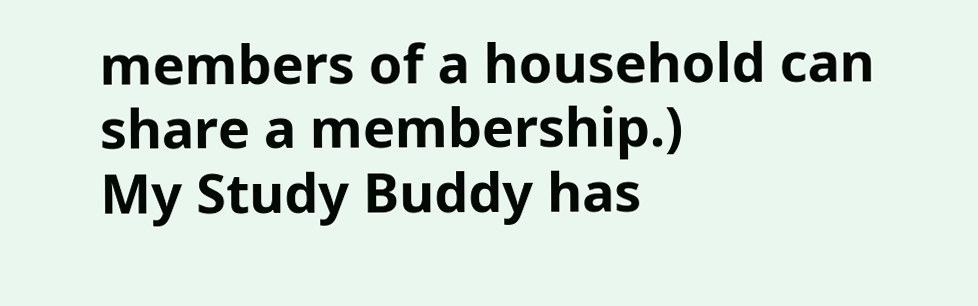members of a household can share a membership.)
My Study Buddy has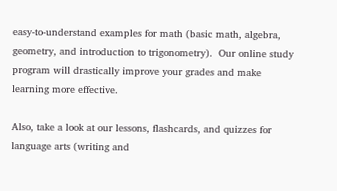easy-to-understand examples for math (basic math, algebra, geometry, and introduction to trigonometry).  Our online study program will drastically improve your grades and make learning more effective.

Also, take a look at our lessons, flashcards, and quizzes for language arts (writing and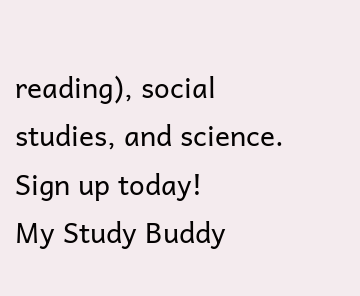reading), social studies, and science.  Sign up today!
My Study Buddy